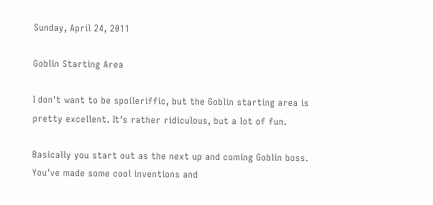Sunday, April 24, 2011

Goblin Starting Area

I don't want to be spoileriffic, but the Goblin starting area is pretty excellent. It's rather ridiculous, but a lot of fun.

Basically you start out as the next up and coming Goblin boss. You've made some cool inventions and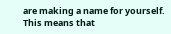are making a name for yourself. This means that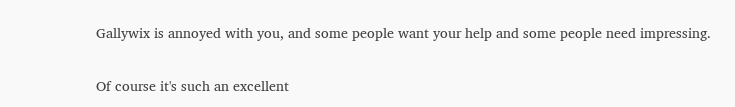Gallywix is annoyed with you, and some people want your help and some people need impressing.

Of course it's such an excellent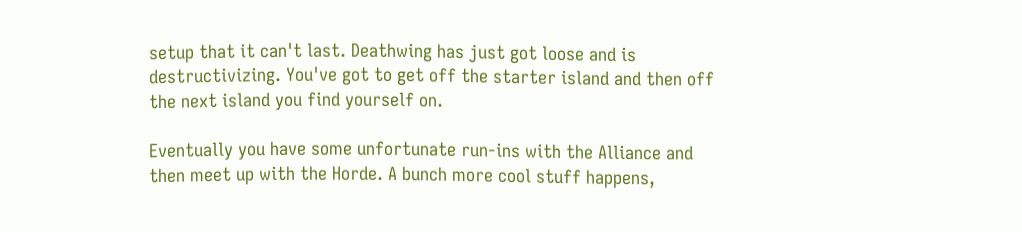setup that it can't last. Deathwing has just got loose and is destructivizing. You've got to get off the starter island and then off the next island you find yourself on.

Eventually you have some unfortunate run-ins with the Alliance and then meet up with the Horde. A bunch more cool stuff happens,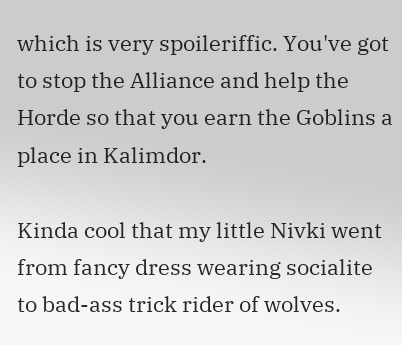which is very spoileriffic. You've got to stop the Alliance and help the Horde so that you earn the Goblins a place in Kalimdor.

Kinda cool that my little Nivki went from fancy dress wearing socialite to bad-ass trick rider of wolves.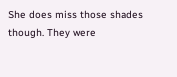She does miss those shades though. They were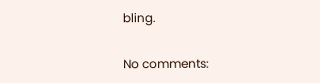bling.

No comments: